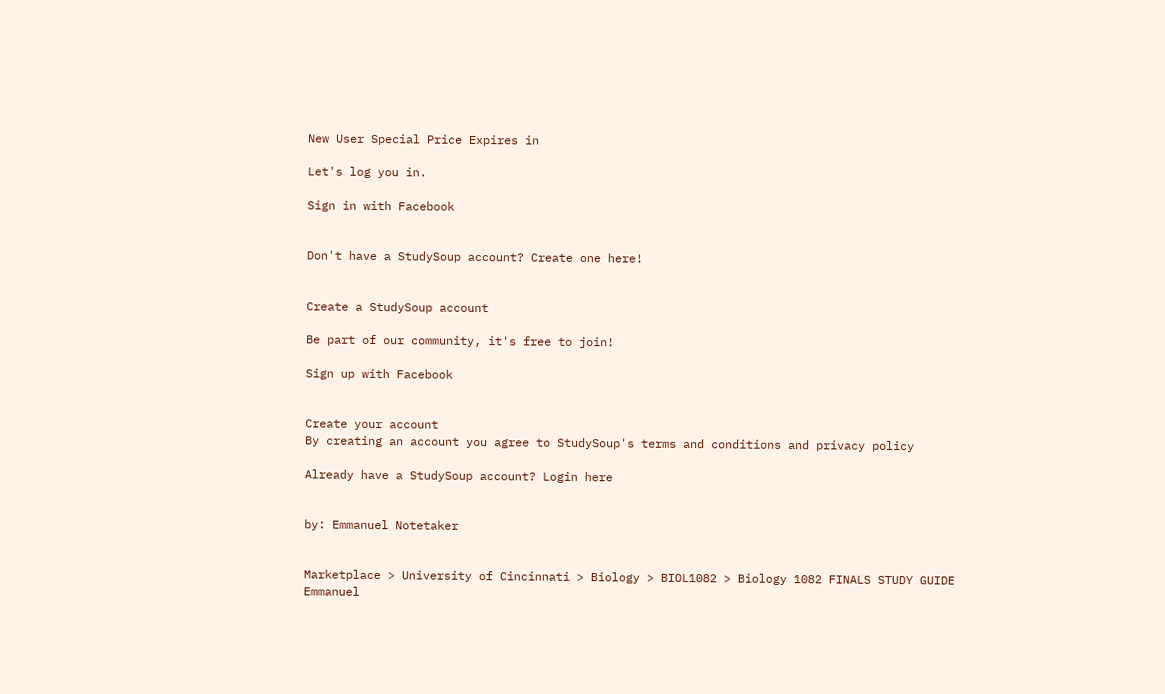New User Special Price Expires in

Let's log you in.

Sign in with Facebook


Don't have a StudySoup account? Create one here!


Create a StudySoup account

Be part of our community, it's free to join!

Sign up with Facebook


Create your account
By creating an account you agree to StudySoup's terms and conditions and privacy policy

Already have a StudySoup account? Login here


by: Emmanuel Notetaker


Marketplace > University of Cincinnati > Biology > BIOL1082 > Biology 1082 FINALS STUDY GUIDE
Emmanuel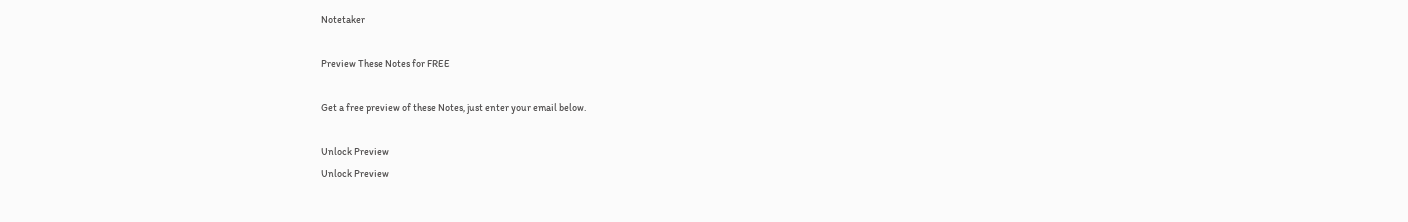Notetaker

Preview These Notes for FREE

Get a free preview of these Notes, just enter your email below.

Unlock Preview
Unlock Preview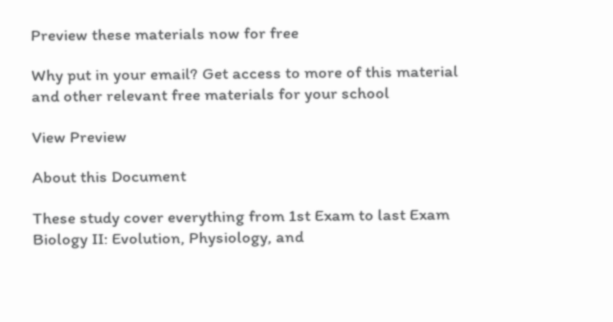Preview these materials now for free

Why put in your email? Get access to more of this material and other relevant free materials for your school

View Preview

About this Document

These study cover everything from 1st Exam to last Exam
Biology II: Evolution, Physiology, and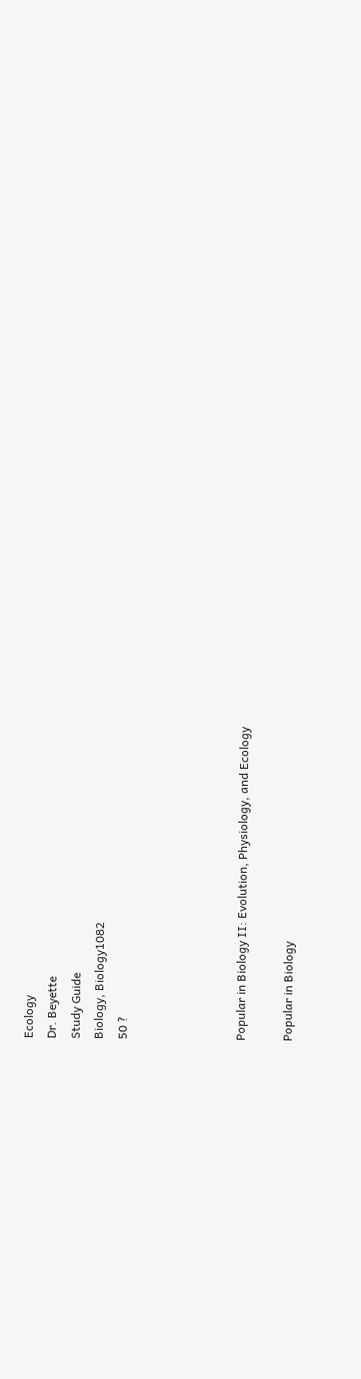Ecology
Dr. Beyette
Study Guide
Biology, Biology1082
50 ?




Popular in Biology II: Evolution, Physiology, and Ecology

Popular in Biology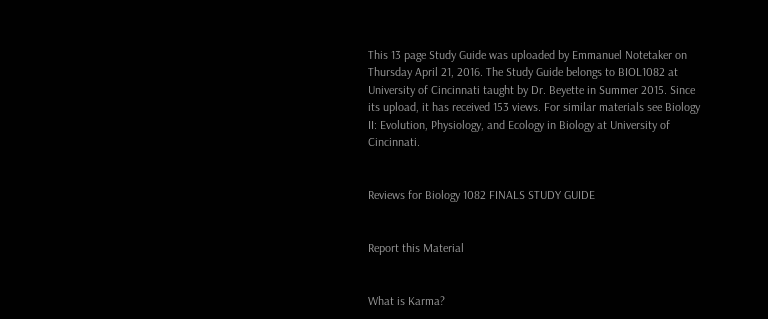This 13 page Study Guide was uploaded by Emmanuel Notetaker on Thursday April 21, 2016. The Study Guide belongs to BIOL1082 at University of Cincinnati taught by Dr. Beyette in Summer 2015. Since its upload, it has received 153 views. For similar materials see Biology II: Evolution, Physiology, and Ecology in Biology at University of Cincinnati.


Reviews for Biology 1082 FINALS STUDY GUIDE


Report this Material


What is Karma?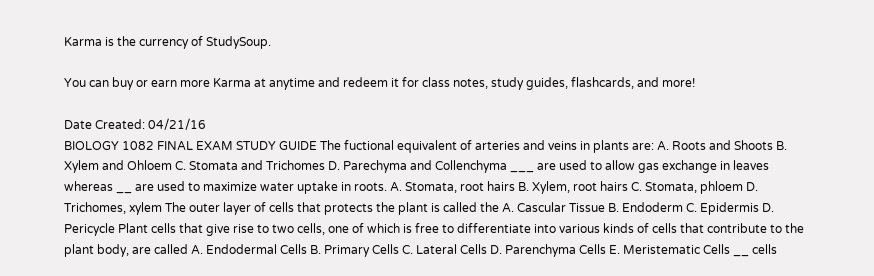Karma is the currency of StudySoup.

You can buy or earn more Karma at anytime and redeem it for class notes, study guides, flashcards, and more!

Date Created: 04/21/16
BIOLOGY 1082 FINAL EXAM STUDY GUIDE The fuctional equivalent of arteries and veins in plants are: A. Roots and Shoots B. Xylem and Ohloem C. Stomata and Trichomes D. Parechyma and Collenchyma ___ are used to allow gas exchange in leaves whereas __ are used to maximize water uptake in roots. A. Stomata, root hairs B. Xylem, root hairs C. Stomata, phloem D. Trichomes, xylem The outer layer of cells that protects the plant is called the A. Cascular Tissue B. Endoderm C. Epidermis D. Pericycle Plant cells that give rise to two cells, one of which is free to differentiate into various kinds of cells that contribute to the plant body, are called A. Endodermal Cells B. Primary Cells C. Lateral Cells D. Parenchyma Cells E. Meristematic Cells __ cells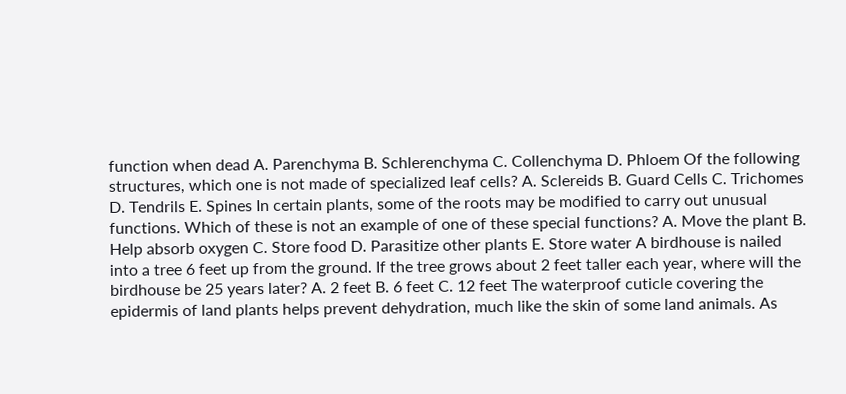function when dead A. Parenchyma B. Schlerenchyma C. Collenchyma D. Phloem Of the following structures, which one is not made of specialized leaf cells? A. Sclereids B. Guard Cells C. Trichomes D. Tendrils E. Spines In certain plants, some of the roots may be modified to carry out unusual functions. Which of these is not an example of one of these special functions? A. Move the plant B. Help absorb oxygen C. Store food D. Parasitize other plants E. Store water A birdhouse is nailed into a tree 6 feet up from the ground. If the tree grows about 2 feet taller each year, where will the birdhouse be 25 years later? A. 2 feet B. 6 feet C. 12 feet The waterproof cuticle covering the epidermis of land plants helps prevent dehydration, much like the skin of some land animals. As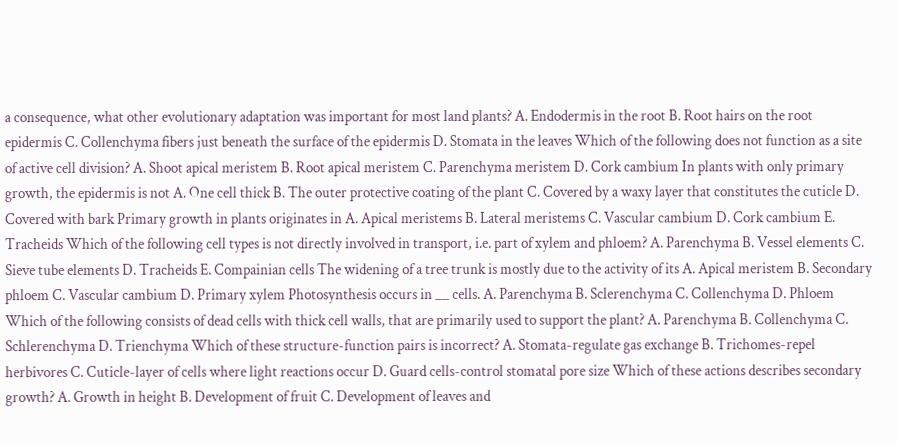a consequence, what other evolutionary adaptation was important for most land plants? A. Endodermis in the root B. Root hairs on the root epidermis C. Collenchyma fibers just beneath the surface of the epidermis D. Stomata in the leaves Which of the following does not function as a site of active cell division? A. Shoot apical meristem B. Root apical meristem C. Parenchyma meristem D. Cork cambium In plants with only primary growth, the epidermis is not A. One cell thick B. The outer protective coating of the plant C. Covered by a waxy layer that constitutes the cuticle D. Covered with bark Primary growth in plants originates in A. Apical meristems B. Lateral meristems C. Vascular cambium D. Cork cambium E. Tracheids Which of the following cell types is not directly involved in transport, i.e. part of xylem and phloem? A. Parenchyma B. Vessel elements C. Sieve tube elements D. Tracheids E. Compainian cells The widening of a tree trunk is mostly due to the activity of its A. Apical meristem B. Secondary phloem C. Vascular cambium D. Primary xylem Photosynthesis occurs in __ cells. A. Parenchyma B. Sclerenchyma C. Collenchyma D. Phloem Which of the following consists of dead cells with thick cell walls, that are primarily used to support the plant? A. Parenchyma B. Collenchyma C. Schlerenchyma D. Trienchyma Which of these structure-function pairs is incorrect? A. Stomata-regulate gas exchange B. Trichomes-repel herbivores C. Cuticle-layer of cells where light reactions occur D. Guard cells-control stomatal pore size Which of these actions describes secondary growth? A. Growth in height B. Development of fruit C. Development of leaves and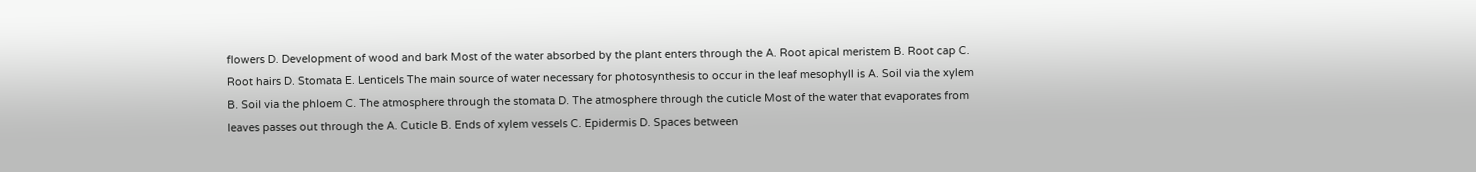flowers D. Development of wood and bark Most of the water absorbed by the plant enters through the A. Root apical meristem B. Root cap C. Root hairs D. Stomata E. Lenticels The main source of water necessary for photosynthesis to occur in the leaf mesophyll is A. Soil via the xylem B. Soil via the phloem C. The atmosphere through the stomata D. The atmosphere through the cuticle Most of the water that evaporates from leaves passes out through the A. Cuticle B. Ends of xylem vessels C. Epidermis D. Spaces between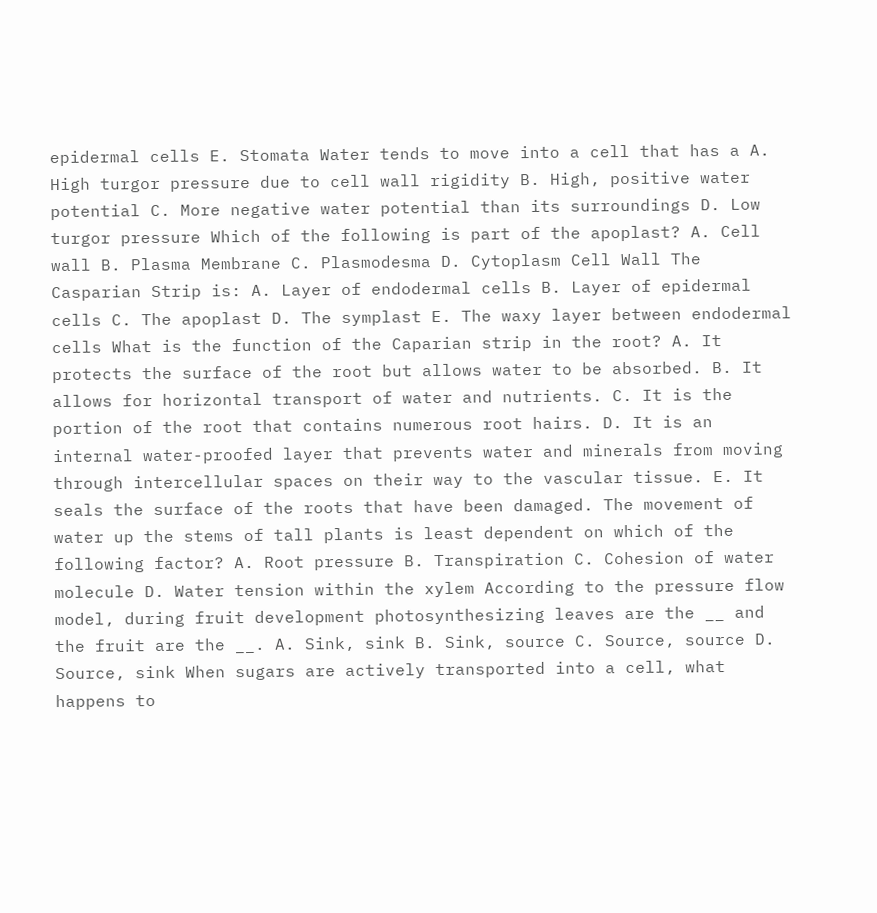epidermal cells E. Stomata Water tends to move into a cell that has a A. High turgor pressure due to cell wall rigidity B. High, positive water potential C. More negative water potential than its surroundings D. Low turgor pressure Which of the following is part of the apoplast? A. Cell wall B. Plasma Membrane C. Plasmodesma D. Cytoplasm Cell Wall The Casparian Strip is: A. Layer of endodermal cells B. Layer of epidermal cells C. The apoplast D. The symplast E. The waxy layer between endodermal cells What is the function of the Caparian strip in the root? A. It protects the surface of the root but allows water to be absorbed. B. It allows for horizontal transport of water and nutrients. C. It is the portion of the root that contains numerous root hairs. D. It is an internal water-proofed layer that prevents water and minerals from moving through intercellular spaces on their way to the vascular tissue. E. It seals the surface of the roots that have been damaged. The movement of water up the stems of tall plants is least dependent on which of the following factor? A. Root pressure B. Transpiration C. Cohesion of water molecule D. Water tension within the xylem According to the pressure flow model, during fruit development photosynthesizing leaves are the __ and the fruit are the __. A. Sink, sink B. Sink, source C. Source, source D. Source, sink When sugars are actively transported into a cell, what happens to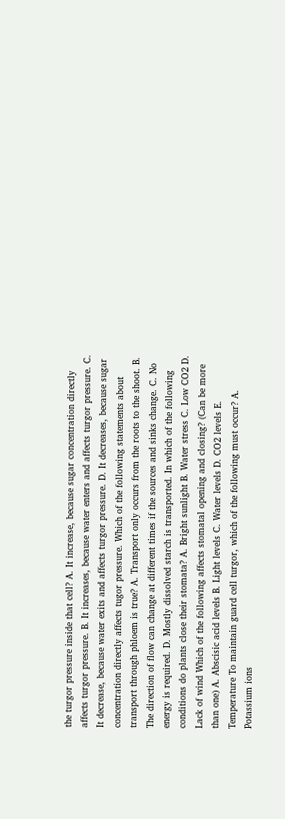the turgor pressure inside that cell? A. It increase, because sugar concentration directly affects turgor pressure. B. It increases, because water enters and affects turgor pressure. C. It decrease, because water exits and affects turgor pressure. D. It decreases, because sugar concentration directly affects tugor pressure. Which of the following statements about transport through phloem is true? A. Transport only occurs from the roots to the shoot. B. The direction of flow can change at different times if the sources and sinks change. C. No energy is required. D. Mostly dissolved starch is transported. In which of the following conditions do plants close their stomata? A. Bright sunlight B. Water stress C. Low CO2 D. Lack of wind Which of the following affects stomatal opening and closing? (Can be more than one) A. Abscisic acid levels B. Light levels C. Water levels D. CO2 levels E. Temperature To maintain guard cell turgor, which of the following must occur? A. Potassium ions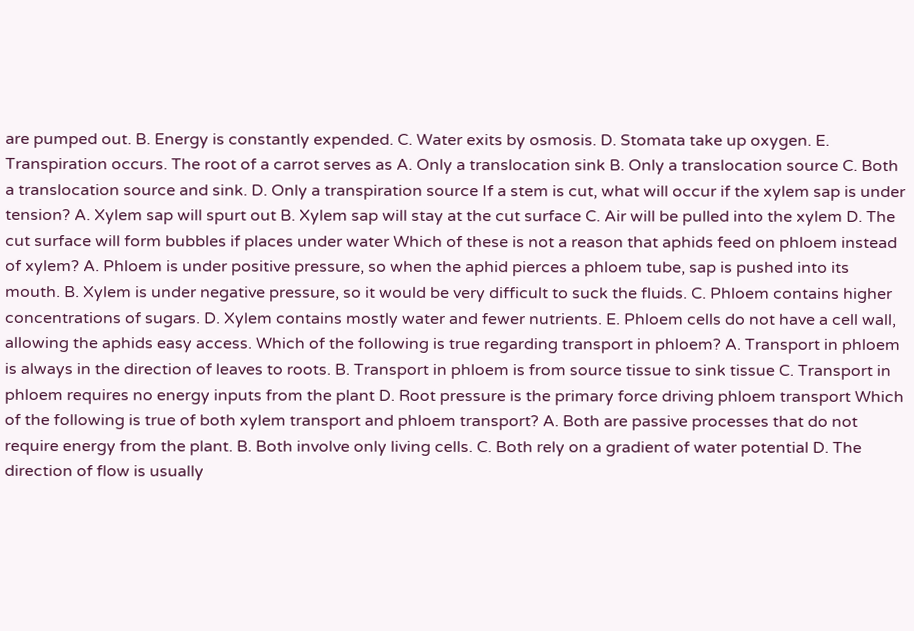are pumped out. B. Energy is constantly expended. C. Water exits by osmosis. D. Stomata take up oxygen. E. Transpiration occurs. The root of a carrot serves as A. Only a translocation sink B. Only a translocation source C. Both a translocation source and sink. D. Only a transpiration source If a stem is cut, what will occur if the xylem sap is under tension? A. Xylem sap will spurt out B. Xylem sap will stay at the cut surface C. Air will be pulled into the xylem D. The cut surface will form bubbles if places under water Which of these is not a reason that aphids feed on phloem instead of xylem? A. Phloem is under positive pressure, so when the aphid pierces a phloem tube, sap is pushed into its mouth. B. Xylem is under negative pressure, so it would be very difficult to suck the fluids. C. Phloem contains higher concentrations of sugars. D. Xylem contains mostly water and fewer nutrients. E. Phloem cells do not have a cell wall, allowing the aphids easy access. Which of the following is true regarding transport in phloem? A. Transport in phloem is always in the direction of leaves to roots. B. Transport in phloem is from source tissue to sink tissue C. Transport in phloem requires no energy inputs from the plant D. Root pressure is the primary force driving phloem transport Which of the following is true of both xylem transport and phloem transport? A. Both are passive processes that do not require energy from the plant. B. Both involve only living cells. C. Both rely on a gradient of water potential D. The direction of flow is usually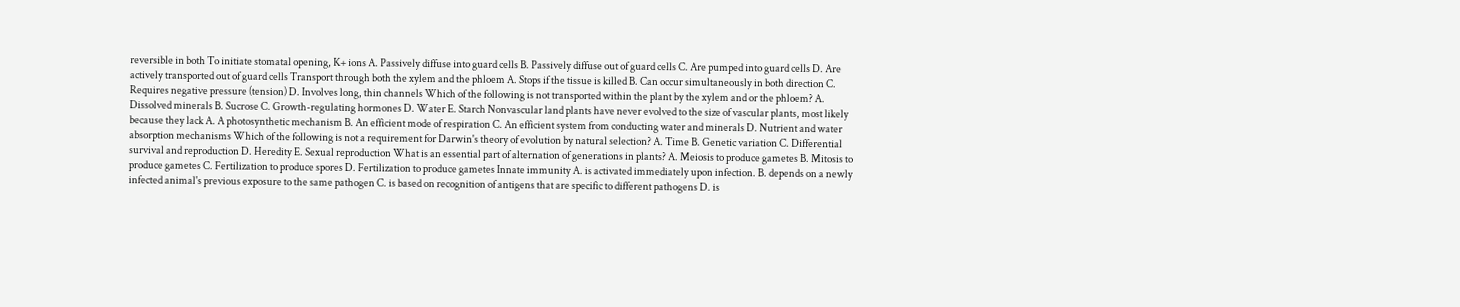reversible in both To initiate stomatal opening, K+ ions A. Passively diffuse into guard cells B. Passively diffuse out of guard cells C. Are pumped into guard cells D. Are actively transported out of guard cells Transport through both the xylem and the phloem A. Stops if the tissue is killed B. Can occur simultaneously in both direction C. Requires negative pressure (tension) D. Involves long, thin channels Which of the following is not transported within the plant by the xylem and or the phloem? A. Dissolved minerals B. Sucrose C. Growth-regulating hormones D. Water E. Starch Nonvascular land plants have never evolved to the size of vascular plants, most likely because they lack A. A photosynthetic mechanism B. An efficient mode of respiration C. An efficient system from conducting water and minerals D. Nutrient and water absorption mechanisms Which of the following is not a requirement for Darwin's theory of evolution by natural selection? A. Time B. Genetic variation C. Differential survival and reproduction D. Heredity E. Sexual reproduction What is an essential part of alternation of generations in plants? A. Meiosis to produce gametes B. Mitosis to produce gametes C. Fertilization to produce spores D. Fertilization to produce gametes Innate immunity A. is activated immediately upon infection. B. depends on a newly infected animal's previous exposure to the same pathogen C. is based on recognition of antigens that are specific to different pathogens D. is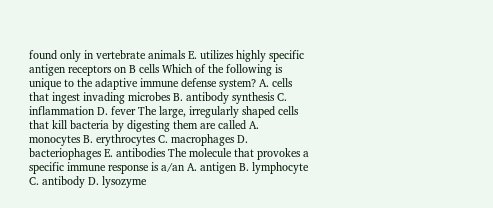found only in vertebrate animals E. utilizes highly specific antigen receptors on B cells Which of the following is unique to the adaptive immune defense system? A. cells that ingest invading microbes B. antibody synthesis C. inflammation D. fever The large, irregularly shaped cells that kill bacteria by digesting them are called A. monocytes B. erythrocytes C. macrophages D. bacteriophages E. antibodies The molecule that provokes a specific immune response is a/an A. antigen B. lymphocyte C. antibody D. lysozyme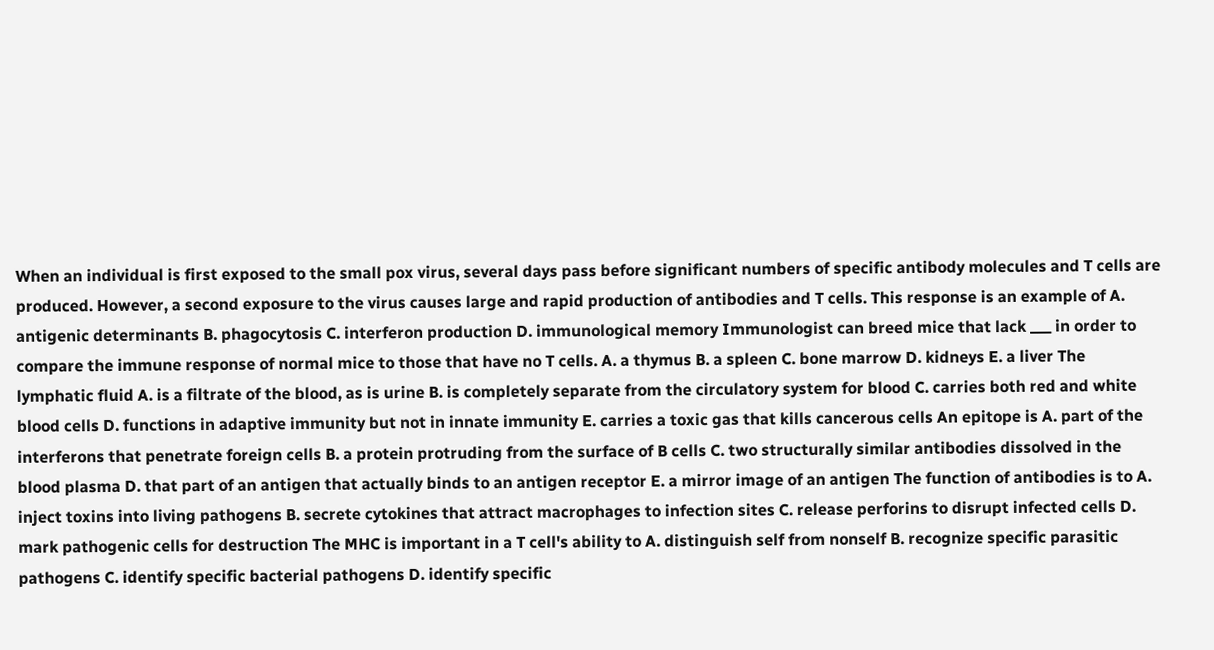When an individual is first exposed to the small pox virus, several days pass before significant numbers of specific antibody molecules and T cells are produced. However, a second exposure to the virus causes large and rapid production of antibodies and T cells. This response is an example of A. antigenic determinants B. phagocytosis C. interferon production D. immunological memory Immunologist can breed mice that lack ___ in order to compare the immune response of normal mice to those that have no T cells. A. a thymus B. a spleen C. bone marrow D. kidneys E. a liver The lymphatic fluid A. is a filtrate of the blood, as is urine B. is completely separate from the circulatory system for blood C. carries both red and white blood cells D. functions in adaptive immunity but not in innate immunity E. carries a toxic gas that kills cancerous cells An epitope is A. part of the interferons that penetrate foreign cells B. a protein protruding from the surface of B cells C. two structurally similar antibodies dissolved in the blood plasma D. that part of an antigen that actually binds to an antigen receptor E. a mirror image of an antigen The function of antibodies is to A. inject toxins into living pathogens B. secrete cytokines that attract macrophages to infection sites C. release perforins to disrupt infected cells D. mark pathogenic cells for destruction The MHC is important in a T cell's ability to A. distinguish self from nonself B. recognize specific parasitic pathogens C. identify specific bacterial pathogens D. identify specific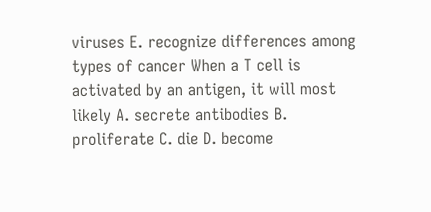viruses E. recognize differences among types of cancer When a T cell is activated by an antigen, it will most likely A. secrete antibodies B. proliferate C. die D. become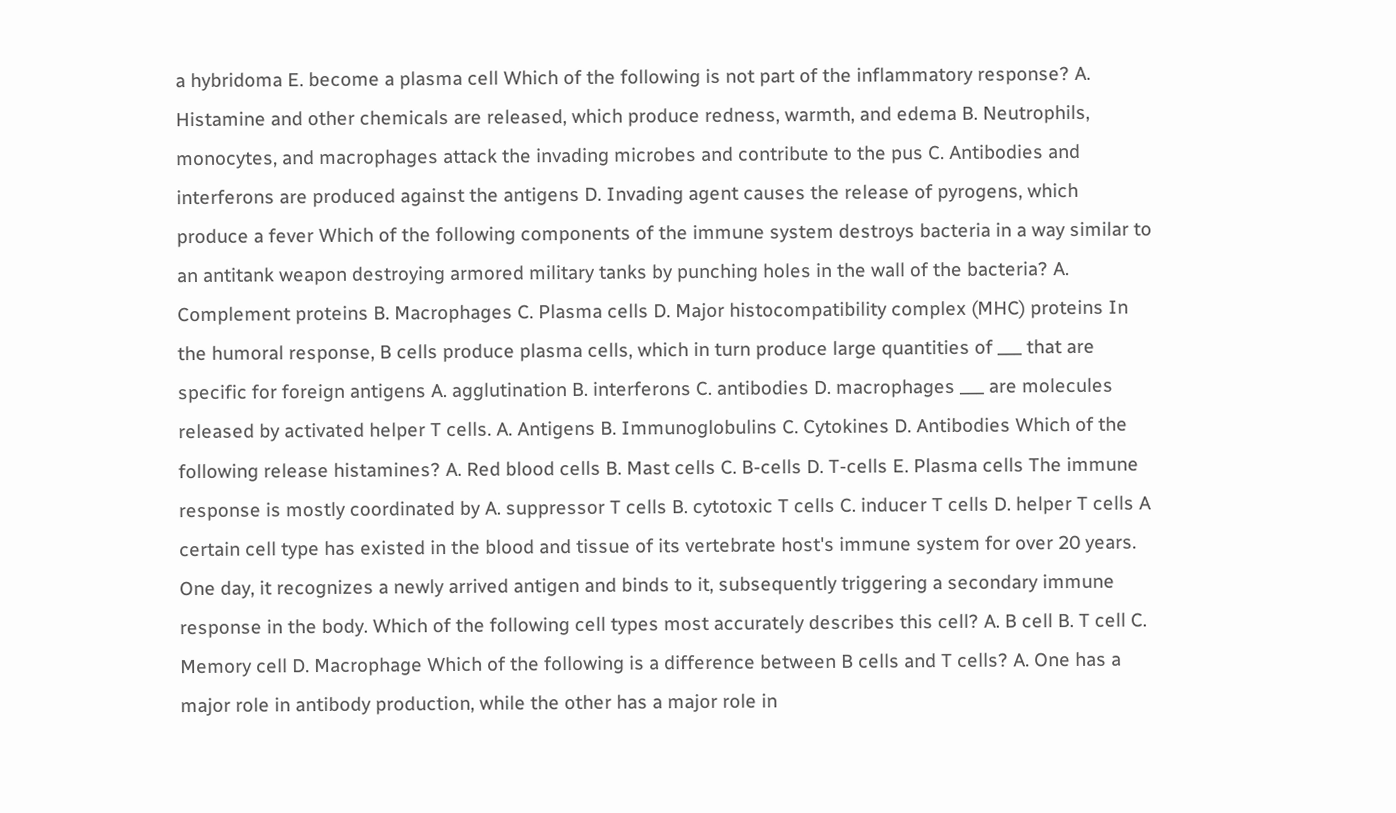a hybridoma E. become a plasma cell Which of the following is not part of the inflammatory response? A. Histamine and other chemicals are released, which produce redness, warmth, and edema B. Neutrophils, monocytes, and macrophages attack the invading microbes and contribute to the pus C. Antibodies and interferons are produced against the antigens D. Invading agent causes the release of pyrogens, which produce a fever Which of the following components of the immune system destroys bacteria in a way similar to an antitank weapon destroying armored military tanks by punching holes in the wall of the bacteria? A. Complement proteins B. Macrophages C. Plasma cells D. Major histocompatibility complex (MHC) proteins In the humoral response, B cells produce plasma cells, which in turn produce large quantities of ___ that are specific for foreign antigens A. agglutination B. interferons C. antibodies D. macrophages ___ are molecules released by activated helper T cells. A. Antigens B. Immunoglobulins C. Cytokines D. Antibodies Which of the following release histamines? A. Red blood cells B. Mast cells C. B-cells D. T-cells E. Plasma cells The immune response is mostly coordinated by A. suppressor T cells B. cytotoxic T cells C. inducer T cells D. helper T cells A certain cell type has existed in the blood and tissue of its vertebrate host's immune system for over 20 years. One day, it recognizes a newly arrived antigen and binds to it, subsequently triggering a secondary immune response in the body. Which of the following cell types most accurately describes this cell? A. B cell B. T cell C. Memory cell D. Macrophage Which of the following is a difference between B cells and T cells? A. One has a major role in antibody production, while the other has a major role in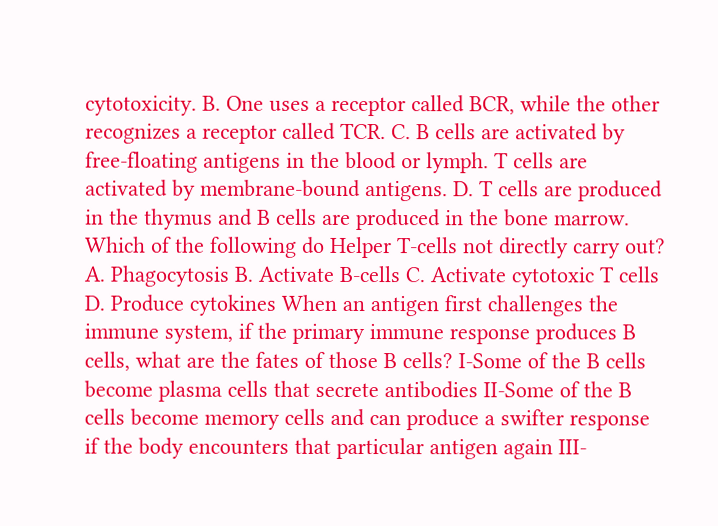cytotoxicity. B. One uses a receptor called BCR, while the other recognizes a receptor called TCR. C. B cells are activated by free-floating antigens in the blood or lymph. T cells are activated by membrane-bound antigens. D. T cells are produced in the thymus and B cells are produced in the bone marrow. Which of the following do Helper T-cells not directly carry out? A. Phagocytosis B. Activate B-cells C. Activate cytotoxic T cells D. Produce cytokines When an antigen first challenges the immune system, if the primary immune response produces B cells, what are the fates of those B cells? I-Some of the B cells become plasma cells that secrete antibodies II-Some of the B cells become memory cells and can produce a swifter response if the body encounters that particular antigen again III-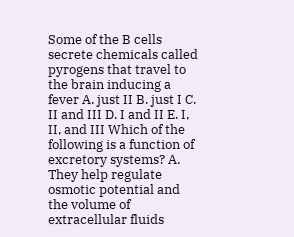Some of the B cells secrete chemicals called pyrogens that travel to the brain inducing a fever A. just II B. just I C. II and III D. I and II E. I, II, and III Which of the following is a function of excretory systems? A. They help regulate osmotic potential and the volume of extracellular fluids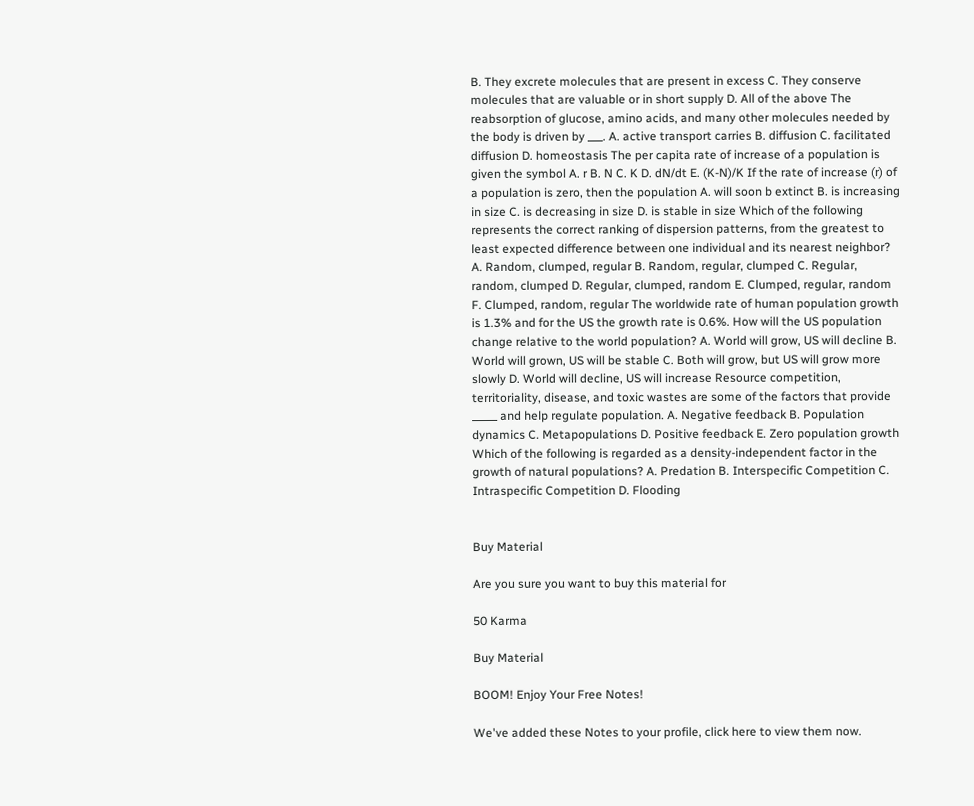B. They excrete molecules that are present in excess C. They conserve molecules that are valuable or in short supply D. All of the above The reabsorption of glucose, amino acids, and many other molecules needed by the body is driven by ___. A. active transport carries B. diffusion C. facilitated diffusion D. homeostasis The per capita rate of increase of a population is given the symbol A. r B. N C. K D. dN/dt E. (K-N)/K If the rate of increase (r) of a population is zero, then the population A. will soon b extinct B. is increasing in size C. is decreasing in size D. is stable in size Which of the following represents the correct ranking of dispersion patterns, from the greatest to least expected difference between one individual and its nearest neighbor? A. Random, clumped, regular B. Random, regular, clumped C. Regular, random, clumped D. Regular, clumped, random E. Clumped, regular, random F. Clumped, random, regular The worldwide rate of human population growth is 1.3% and for the US the growth rate is 0.6%. How will the US population change relative to the world population? A. World will grow, US will decline B. World will grown, US will be stable C. Both will grow, but US will grow more slowly D. World will decline, US will increase Resource competition, territoriality, disease, and toxic wastes are some of the factors that provide _____ and help regulate population. A. Negative feedback B. Population dynamics C. Metapopulations D. Positive feedback E. Zero population growth Which of the following is regarded as a density-independent factor in the growth of natural populations? A. Predation B. Interspecific Competition C. Intraspecific Competition D. Flooding


Buy Material

Are you sure you want to buy this material for

50 Karma

Buy Material

BOOM! Enjoy Your Free Notes!

We've added these Notes to your profile, click here to view them now.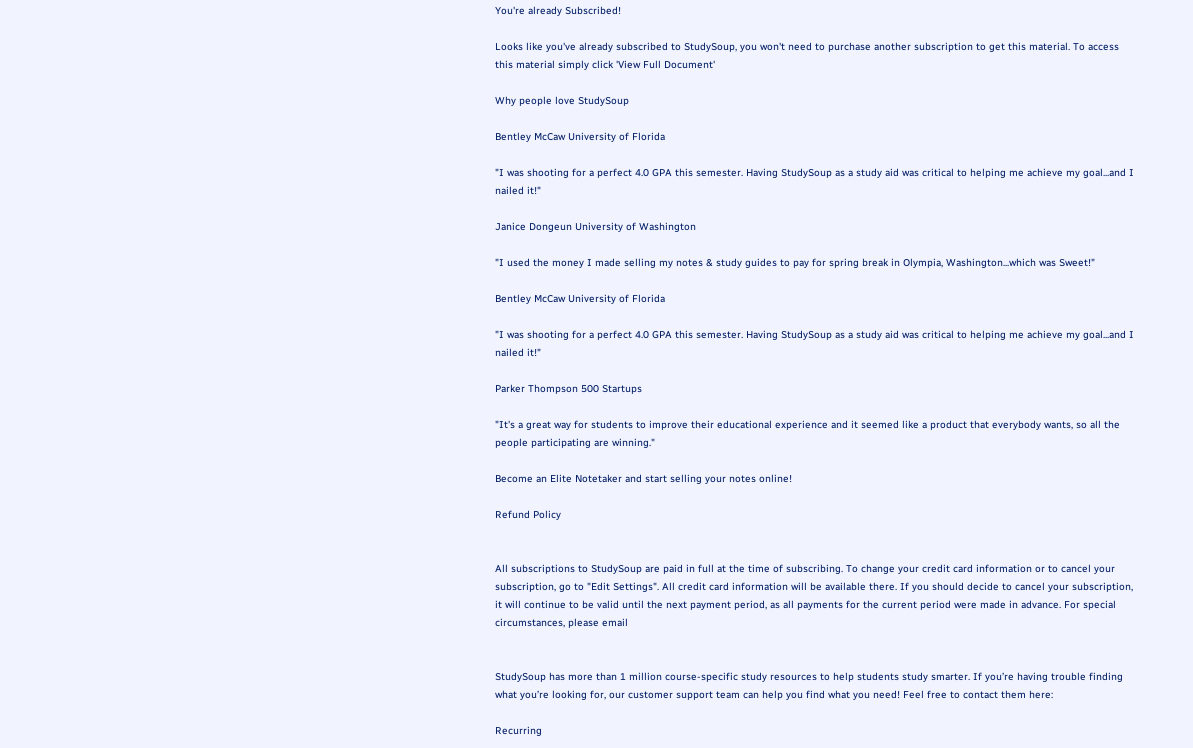You're already Subscribed!

Looks like you've already subscribed to StudySoup, you won't need to purchase another subscription to get this material. To access this material simply click 'View Full Document'

Why people love StudySoup

Bentley McCaw University of Florida

"I was shooting for a perfect 4.0 GPA this semester. Having StudySoup as a study aid was critical to helping me achieve my goal...and I nailed it!"

Janice Dongeun University of Washington

"I used the money I made selling my notes & study guides to pay for spring break in Olympia, Washington...which was Sweet!"

Bentley McCaw University of Florida

"I was shooting for a perfect 4.0 GPA this semester. Having StudySoup as a study aid was critical to helping me achieve my goal...and I nailed it!"

Parker Thompson 500 Startups

"It's a great way for students to improve their educational experience and it seemed like a product that everybody wants, so all the people participating are winning."

Become an Elite Notetaker and start selling your notes online!

Refund Policy


All subscriptions to StudySoup are paid in full at the time of subscribing. To change your credit card information or to cancel your subscription, go to "Edit Settings". All credit card information will be available there. If you should decide to cancel your subscription, it will continue to be valid until the next payment period, as all payments for the current period were made in advance. For special circumstances, please email


StudySoup has more than 1 million course-specific study resources to help students study smarter. If you’re having trouble finding what you’re looking for, our customer support team can help you find what you need! Feel free to contact them here:

Recurring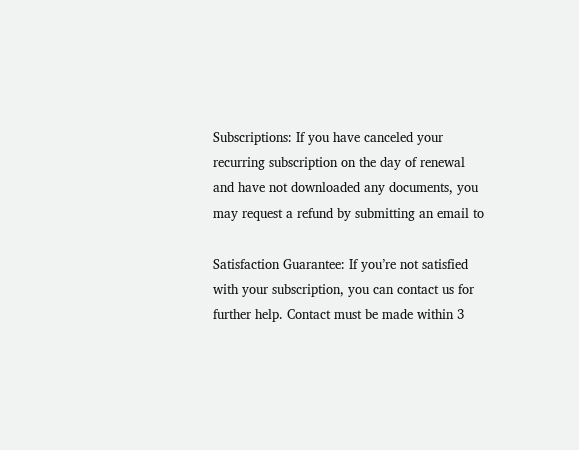Subscriptions: If you have canceled your recurring subscription on the day of renewal and have not downloaded any documents, you may request a refund by submitting an email to

Satisfaction Guarantee: If you’re not satisfied with your subscription, you can contact us for further help. Contact must be made within 3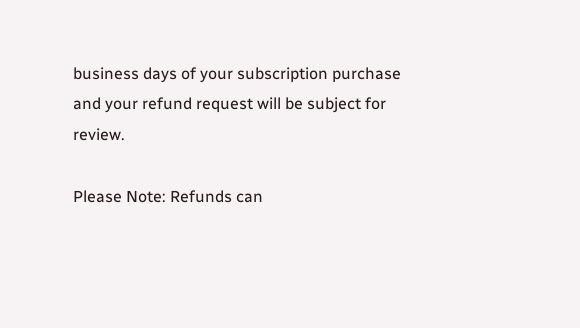business days of your subscription purchase and your refund request will be subject for review.

Please Note: Refunds can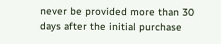never be provided more than 30 days after the initial purchase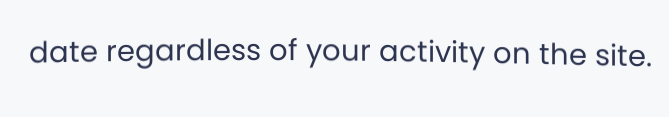date regardless of your activity on the site.